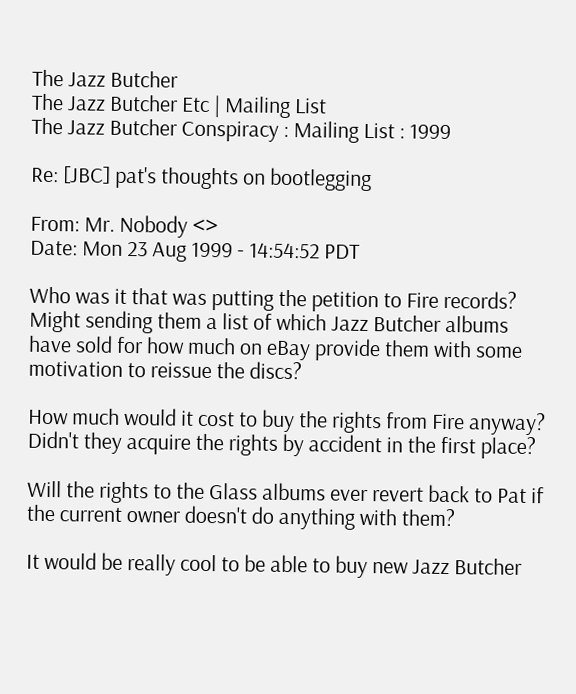The Jazz Butcher
The Jazz Butcher Etc | Mailing List
The Jazz Butcher Conspiracy : Mailing List : 1999

Re: [JBC] pat's thoughts on bootlegging

From: Mr. Nobody <>
Date: Mon 23 Aug 1999 - 14:54:52 PDT

Who was it that was putting the petition to Fire records? Might sending them a list of which Jazz Butcher albums have sold for how much on eBay provide them with some motivation to reissue the discs?

How much would it cost to buy the rights from Fire anyway? Didn't they acquire the rights by accident in the first place?

Will the rights to the Glass albums ever revert back to Pat if the current owner doesn't do anything with them?

It would be really cool to be able to buy new Jazz Butcher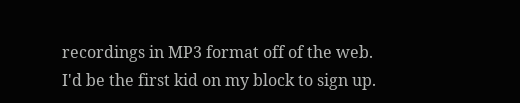recordings in MP3 format off of the web. I'd be the first kid on my block to sign up.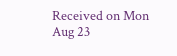Received on Mon Aug 23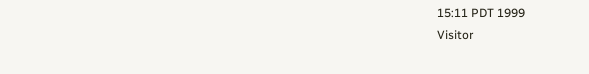15:11 PDT 1999
Visitor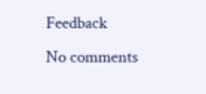Feedback
No comments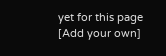yet for this page [Add your own]